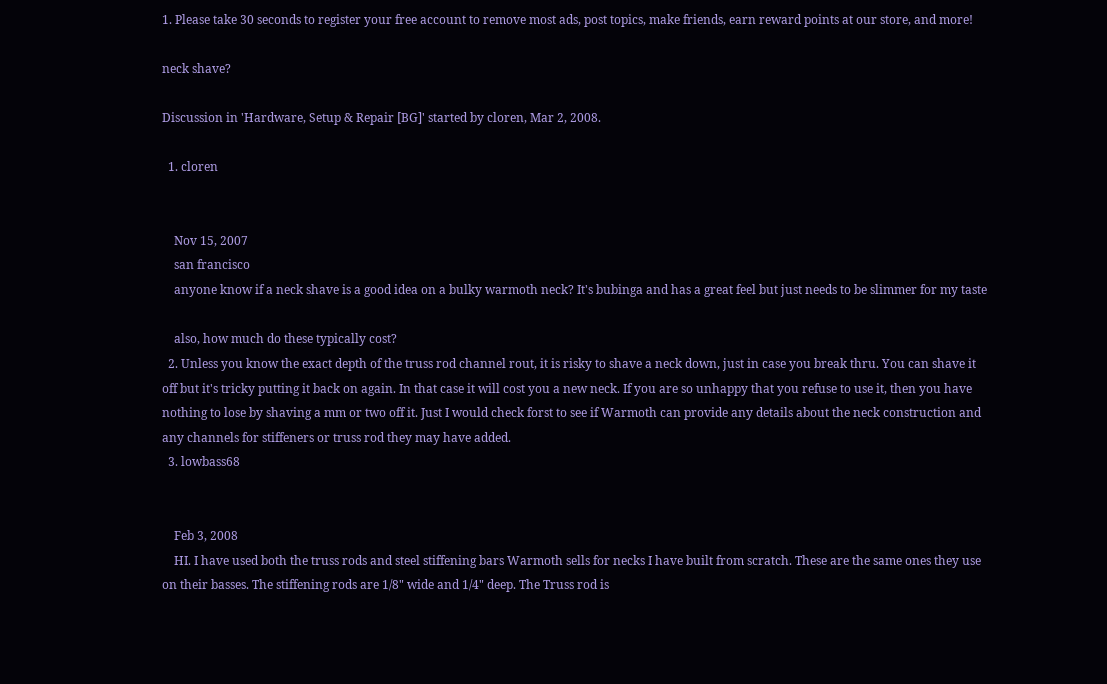1. Please take 30 seconds to register your free account to remove most ads, post topics, make friends, earn reward points at our store, and more!

neck shave?

Discussion in 'Hardware, Setup & Repair [BG]' started by cloren, Mar 2, 2008.

  1. cloren


    Nov 15, 2007
    san francisco
    anyone know if a neck shave is a good idea on a bulky warmoth neck? It's bubinga and has a great feel but just needs to be slimmer for my taste

    also, how much do these typically cost?
  2. Unless you know the exact depth of the truss rod channel rout, it is risky to shave a neck down, just in case you break thru. You can shave it off but it's tricky putting it back on again. In that case it will cost you a new neck. If you are so unhappy that you refuse to use it, then you have nothing to lose by shaving a mm or two off it. Just I would check forst to see if Warmoth can provide any details about the neck construction and any channels for stiffeners or truss rod they may have added.
  3. lowbass68


    Feb 3, 2008
    HI. I have used both the truss rods and steel stiffening bars Warmoth sells for necks I have built from scratch. These are the same ones they use on their basses. The stiffening rods are 1/8" wide and 1/4" deep. The Truss rod is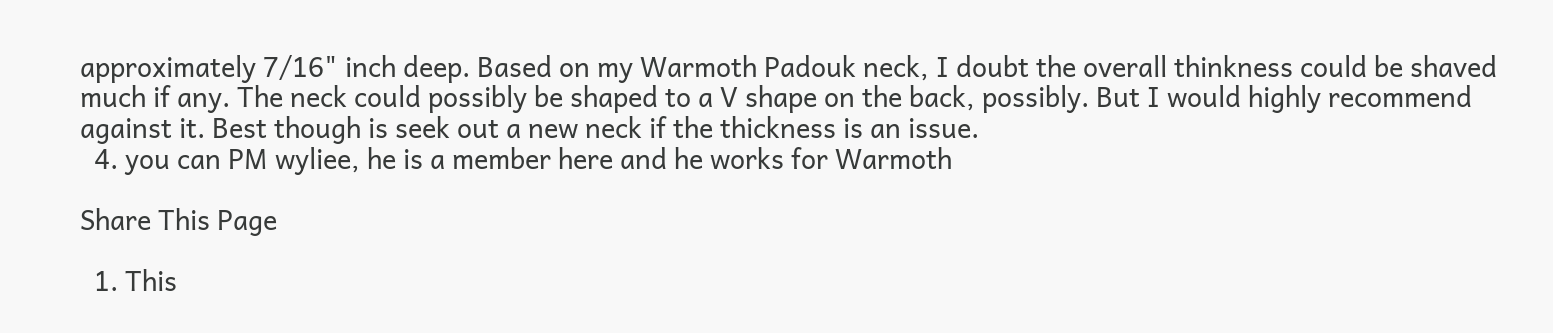approximately 7/16" inch deep. Based on my Warmoth Padouk neck, I doubt the overall thinkness could be shaved much if any. The neck could possibly be shaped to a V shape on the back, possibly. But I would highly recommend against it. Best though is seek out a new neck if the thickness is an issue.
  4. you can PM wyliee, he is a member here and he works for Warmoth

Share This Page

  1. This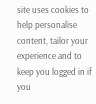site uses cookies to help personalise content, tailor your experience and to keep you logged in if you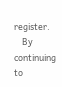register.
    By continuing to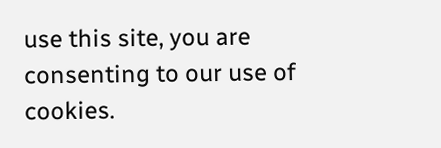use this site, you are consenting to our use of cookies.